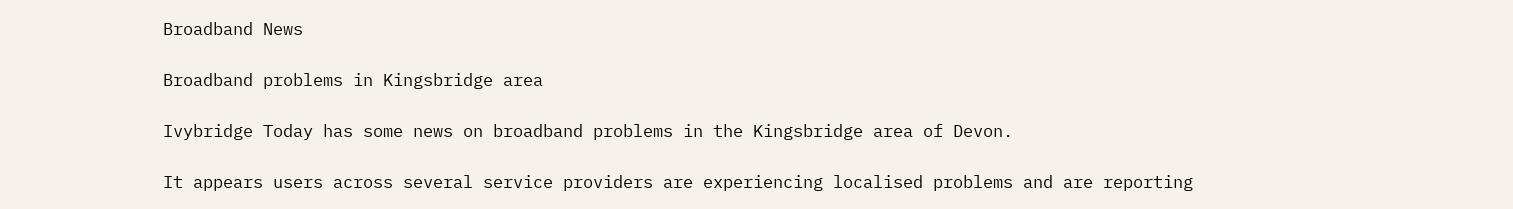Broadband News

Broadband problems in Kingsbridge area

Ivybridge Today has some news on broadband problems in the Kingsbridge area of Devon.

It appears users across several service providers are experiencing localised problems and are reporting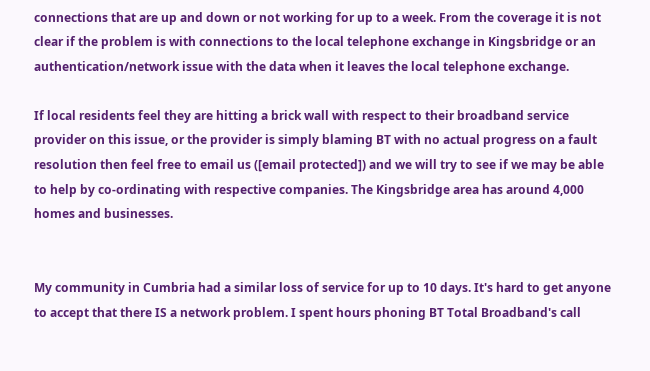connections that are up and down or not working for up to a week. From the coverage it is not clear if the problem is with connections to the local telephone exchange in Kingsbridge or an authentication/network issue with the data when it leaves the local telephone exchange.

If local residents feel they are hitting a brick wall with respect to their broadband service provider on this issue, or the provider is simply blaming BT with no actual progress on a fault resolution then feel free to email us ([email protected]) and we will try to see if we may be able to help by co-ordinating with respective companies. The Kingsbridge area has around 4,000 homes and businesses.


My community in Cumbria had a similar loss of service for up to 10 days. It's hard to get anyone to accept that there IS a network problem. I spent hours phoning BT Total Broadband's call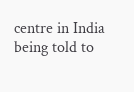centre in India being told to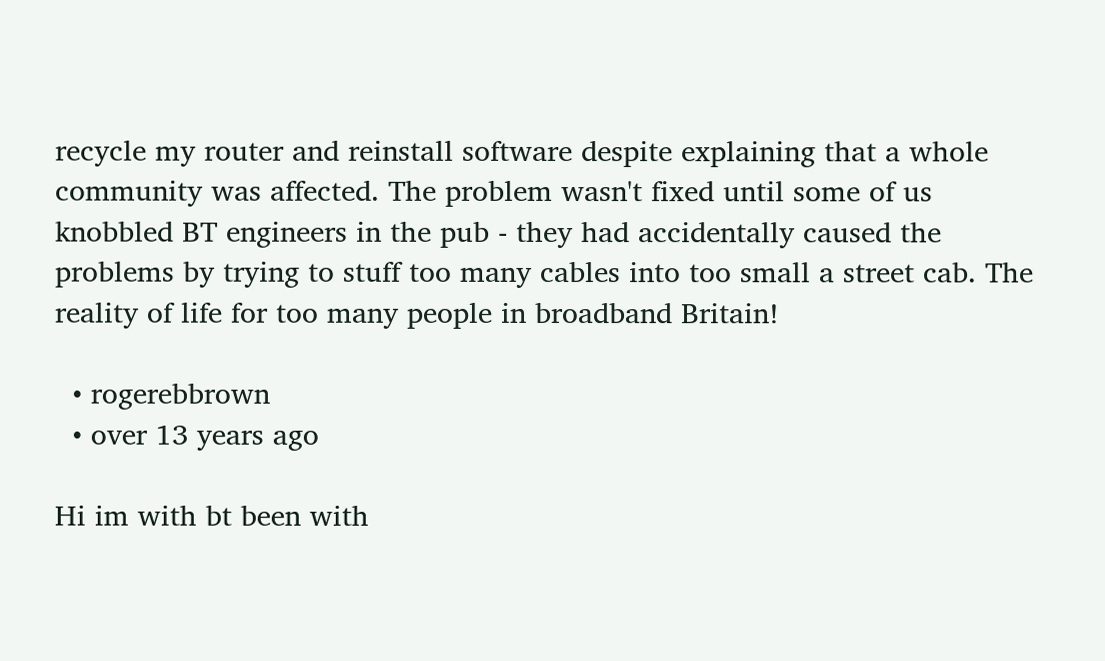recycle my router and reinstall software despite explaining that a whole community was affected. The problem wasn't fixed until some of us knobbled BT engineers in the pub - they had accidentally caused the problems by trying to stuff too many cables into too small a street cab. The reality of life for too many people in broadband Britain!

  • rogerebbrown
  • over 13 years ago

Hi im with bt been with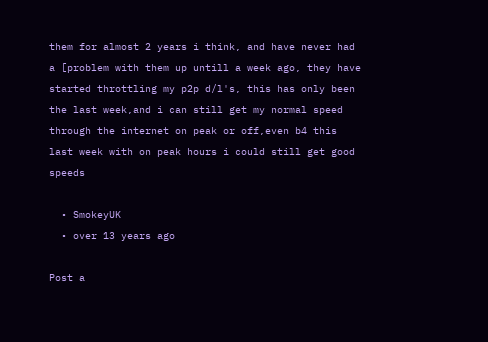them for almost 2 years i think, and have never had a [problem with them up untill a week ago, they have started throttling my p2p d/l's, this has only been the last week,and i can still get my normal speed through the internet on peak or off,even b4 this last week with on peak hours i could still get good speeds

  • SmokeyUK
  • over 13 years ago

Post a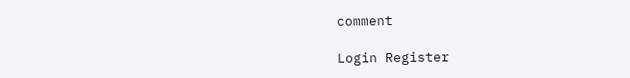comment

Login Register